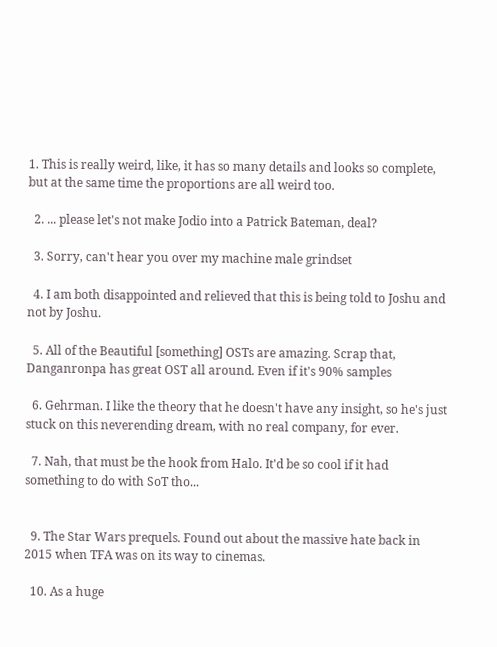1. This is really weird, like, it has so many details and looks so complete, but at the same time the proportions are all weird too.

  2. ... please let's not make Jodio into a Patrick Bateman, deal?

  3. Sorry, can't hear you over my machine male grindset

  4. I am both disappointed and relieved that this is being told to Joshu and not by Joshu.

  5. All of the Beautiful [something] OSTs are amazing. Scrap that, Danganronpa has great OST all around. Even if it's 90% samples

  6. Gehrman. I like the theory that he doesn't have any insight, so he's just stuck on this neverending dream, with no real company, for ever.

  7. Nah, that must be the hook from Halo. It'd be so cool if it had something to do with SoT tho...


  9. The Star Wars prequels. Found out about the massive hate back in 2015 when TFA was on its way to cinemas.

  10. As a huge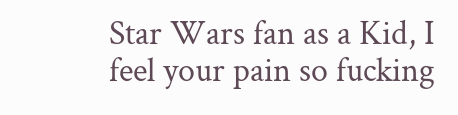Star Wars fan as a Kid, I feel your pain so fucking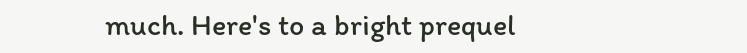much. Here's to a bright prequel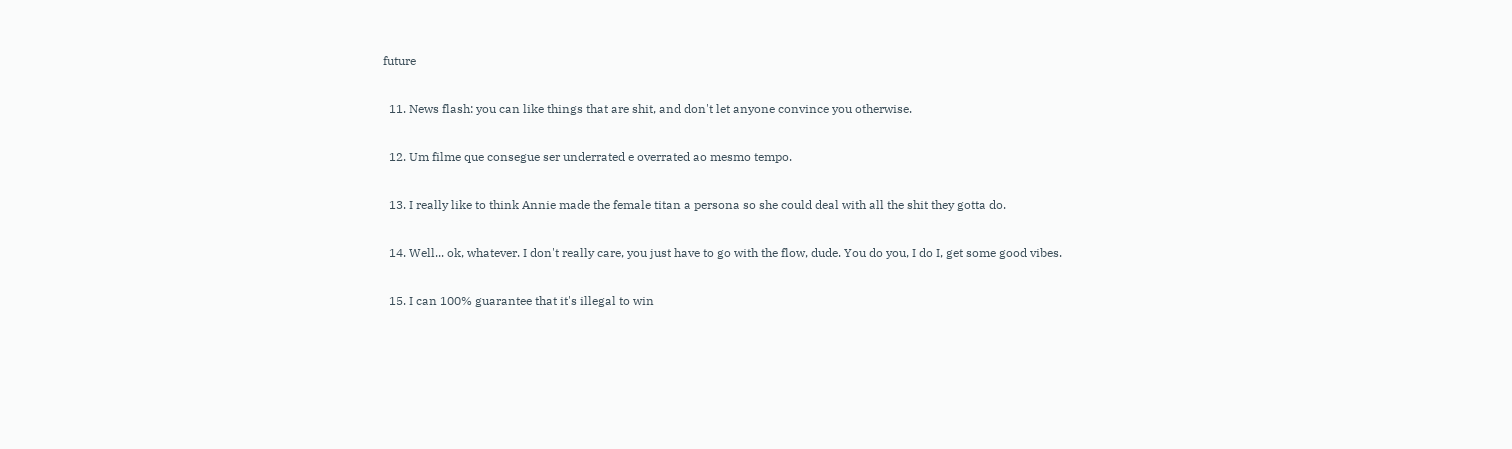future

  11. News flash: you can like things that are shit, and don't let anyone convince you otherwise.

  12. Um filme que consegue ser underrated e overrated ao mesmo tempo.

  13. I really like to think Annie made the female titan a persona so she could deal with all the shit they gotta do.

  14. Well... ok, whatever. I don't really care, you just have to go with the flow, dude. You do you, I do I, get some good vibes.

  15. I can 100% guarantee that it's illegal to win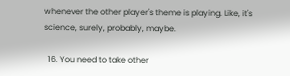whenever the other player's theme is playing. Like, it's science, surely, probably, maybe.

  16. You need to take other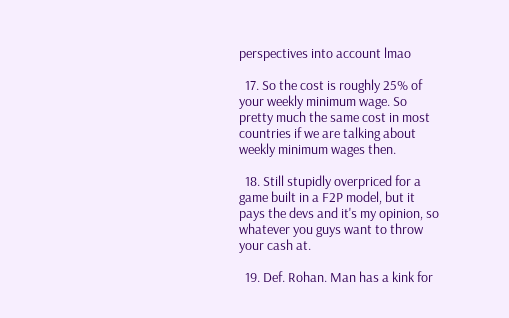perspectives into account lmao

  17. So the cost is roughly 25% of your weekly minimum wage. So pretty much the same cost in most countries if we are talking about weekly minimum wages then.

  18. Still stupidly overpriced for a game built in a F2P model, but it pays the devs and it's my opinion, so whatever you guys want to throw your cash at.

  19. Def. Rohan. Man has a kink for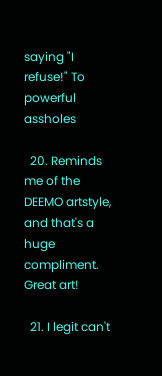saying "I refuse!" To powerful assholes

  20. Reminds me of the DEEMO artstyle, and that's a huge compliment. Great art!

  21. I legit can't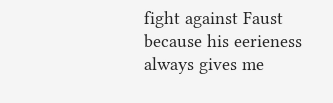fight against Faust because his eerieness always gives me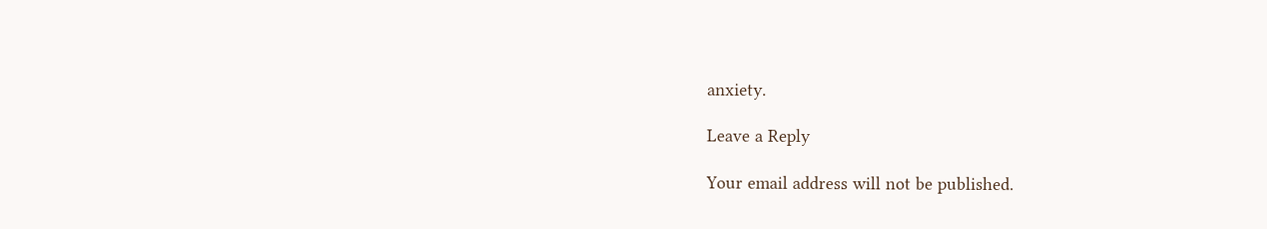anxiety.

Leave a Reply

Your email address will not be published.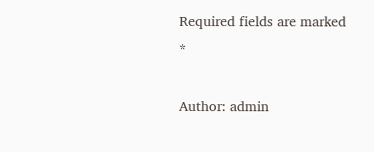Required fields are marked *

Author: admin